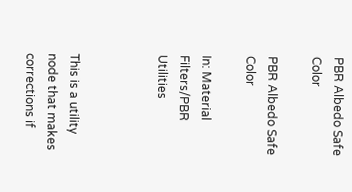PBR Albedo Safe Color

PBR Albedo Safe Color

In: Material Filters/PBR Utilities



This is a utility node that makes corrections if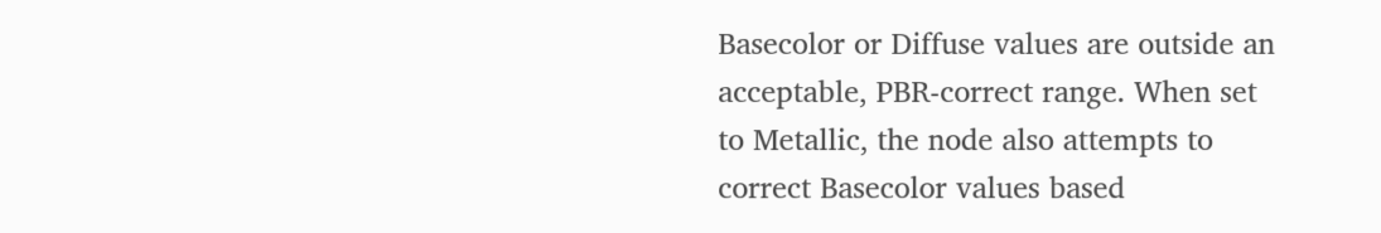Basecolor or Diffuse values are outside an acceptable, PBR-correct range. When set to Metallic, the node also attempts to correct Basecolor values based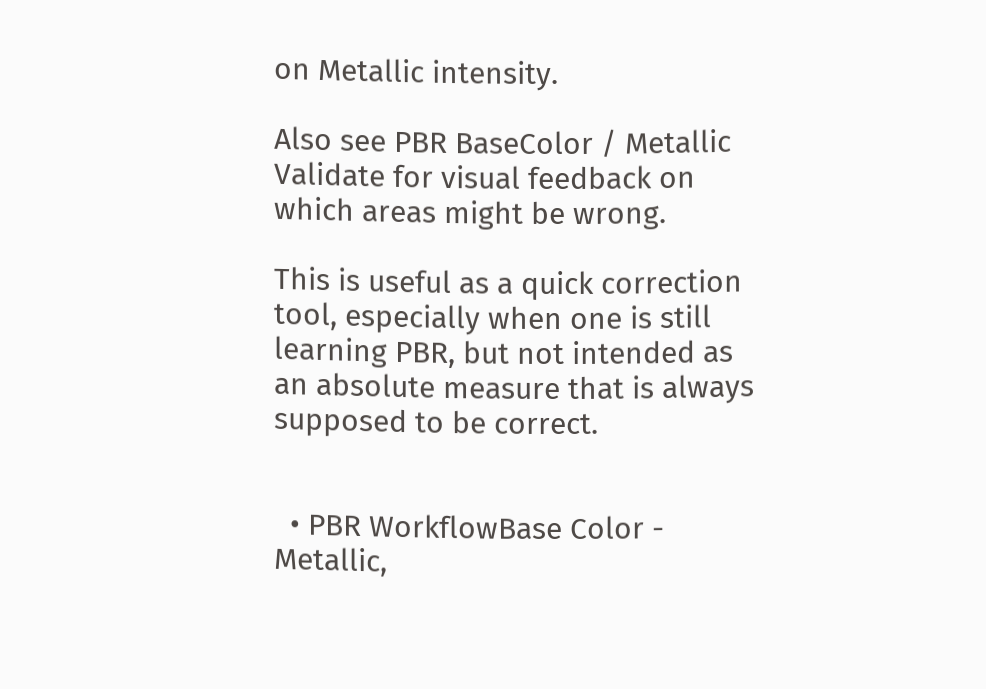on Metallic intensity.

Also see PBR BaseColor / Metallic Validate for visual feedback on which areas might be wrong.

This is useful as a quick correction tool, especially when one is still learning PBR, but not intended as an absolute measure that is always supposed to be correct.


  • PBR WorkflowBase Color - Metallic,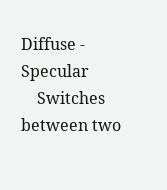Diffuse - Specular
    Switches between two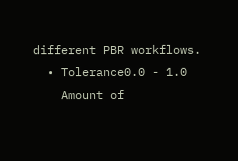different PBR workflows.
  • Tolerance0.0 - 1.0
    Amount of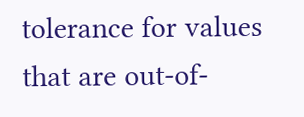tolerance for values that are out-of-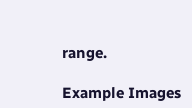range.

Example Images